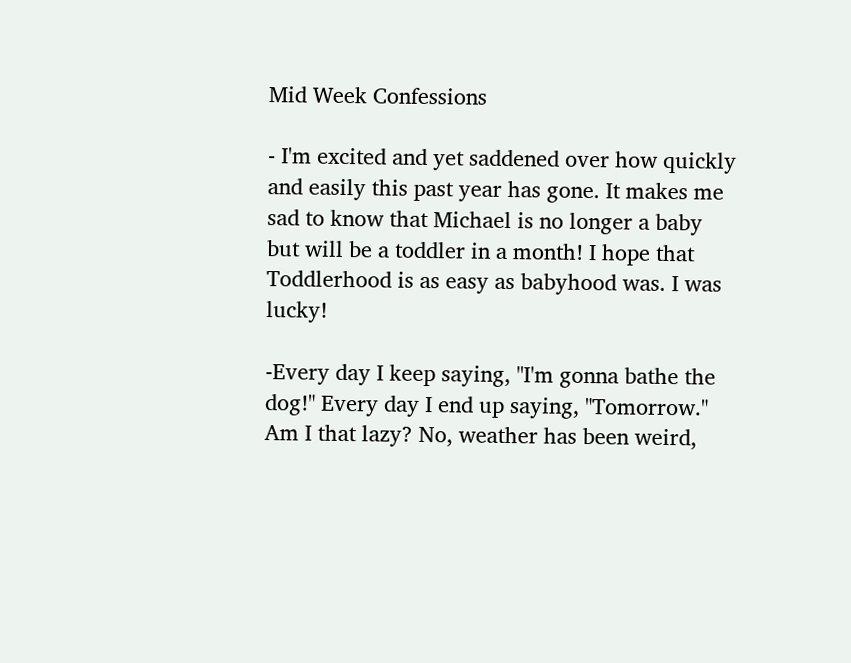Mid Week Confessions

- I'm excited and yet saddened over how quickly and easily this past year has gone. It makes me sad to know that Michael is no longer a baby but will be a toddler in a month! I hope that Toddlerhood is as easy as babyhood was. I was lucky!

-Every day I keep saying, "I'm gonna bathe the dog!" Every day I end up saying, "Tomorrow." Am I that lazy? No, weather has been weird,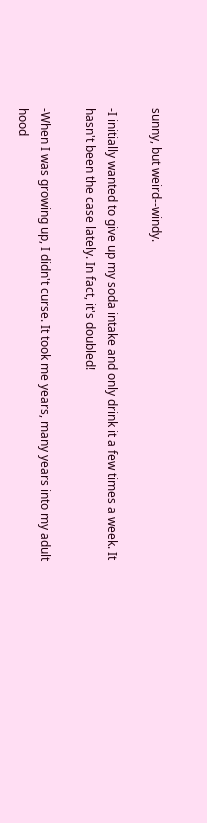sunny, but weird--windy.

-I initially wanted to give up my soda intake and only drink it a few times a week. It hasn't been the case lately. In fact, it's doubled!

-When I was growing up, I didn't curse. It took me years, many years into my adult hood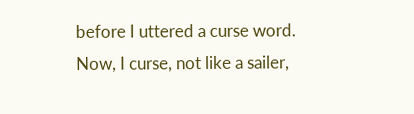before I uttered a curse word. Now, I curse, not like a sailer,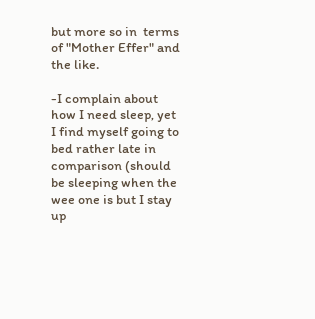but more so in  terms of "Mother Effer" and the like.

-I complain about how I need sleep, yet I find myself going to bed rather late in comparison (should be sleeping when the wee one is but I stay up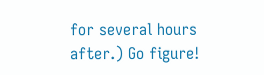for several hours after.) Go figure!